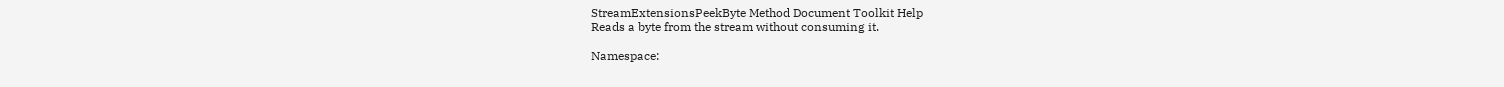StreamExtensionsPeekByte Method Document Toolkit Help
Reads a byte from the stream without consuming it.

Namespace: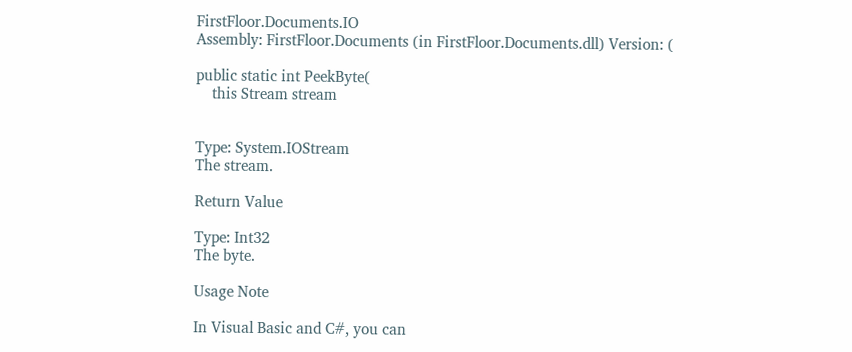FirstFloor.Documents.IO
Assembly: FirstFloor.Documents (in FirstFloor.Documents.dll) Version: (

public static int PeekByte(
    this Stream stream


Type: System.IOStream
The stream.

Return Value

Type: Int32
The byte.

Usage Note

In Visual Basic and C#, you can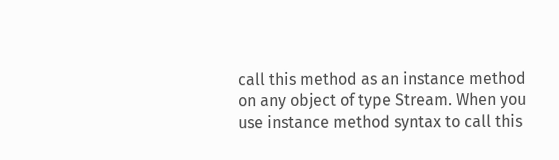call this method as an instance method on any object of type Stream. When you use instance method syntax to call this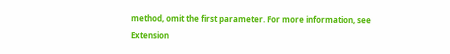method, omit the first parameter. For more information, see Extension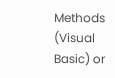Methods (Visual Basic) or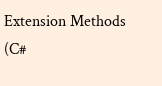Extension Methods (C#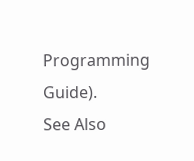Programming Guide).
See Also